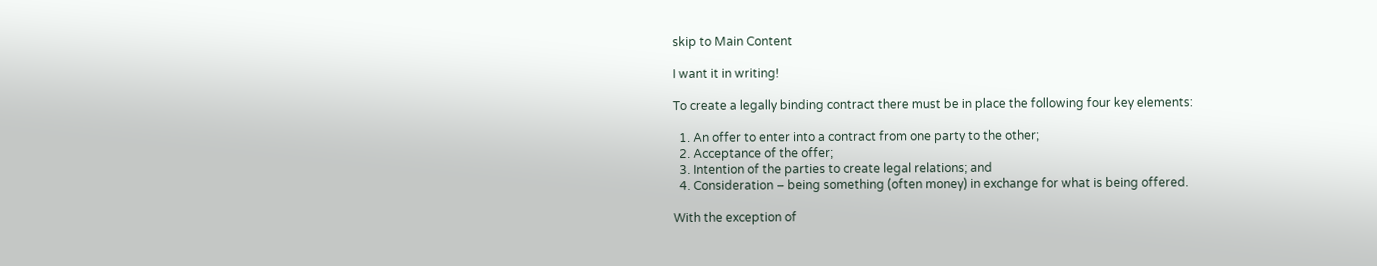skip to Main Content

I want it in writing!

To create a legally binding contract there must be in place the following four key elements:

  1. An offer to enter into a contract from one party to the other;
  2. Acceptance of the offer;
  3. Intention of the parties to create legal relations; and
  4. Consideration – being something (often money) in exchange for what is being offered.

With the exception of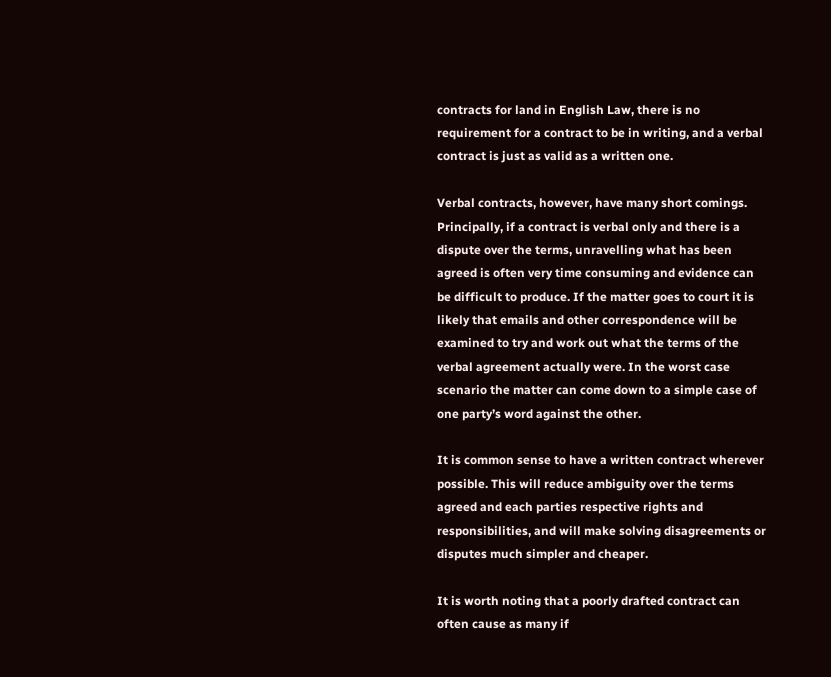contracts for land in English Law, there is no requirement for a contract to be in writing, and a verbal contract is just as valid as a written one.

Verbal contracts, however, have many short comings. Principally, if a contract is verbal only and there is a dispute over the terms, unravelling what has been agreed is often very time consuming and evidence can be difficult to produce. If the matter goes to court it is likely that emails and other correspondence will be examined to try and work out what the terms of the verbal agreement actually were. In the worst case scenario the matter can come down to a simple case of one party’s word against the other.

It is common sense to have a written contract wherever possible. This will reduce ambiguity over the terms agreed and each parties respective rights and responsibilities, and will make solving disagreements or disputes much simpler and cheaper.

It is worth noting that a poorly drafted contract can often cause as many if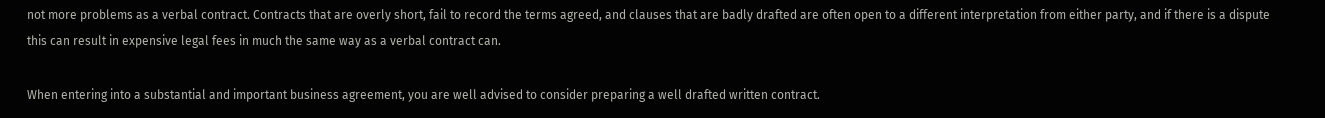not more problems as a verbal contract. Contracts that are overly short, fail to record the terms agreed, and clauses that are badly drafted are often open to a different interpretation from either party, and if there is a dispute this can result in expensive legal fees in much the same way as a verbal contract can.

When entering into a substantial and important business agreement, you are well advised to consider preparing a well drafted written contract.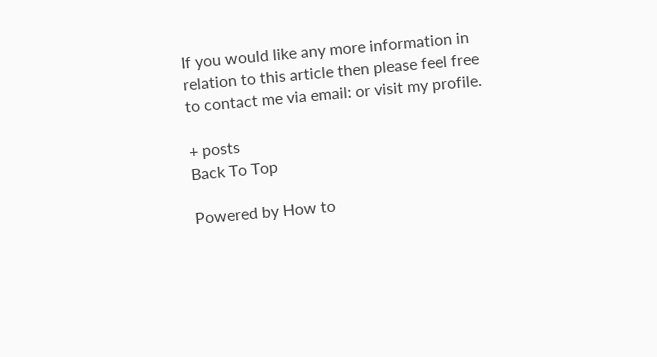If you would like any more information in relation to this article then please feel free to contact me via email: or visit my profile.

+ posts
Back To Top

Powered by How to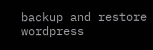backup and restore wordpress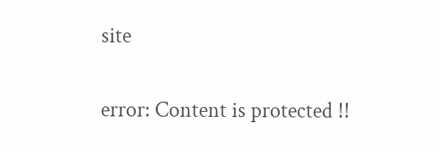site

error: Content is protected !!